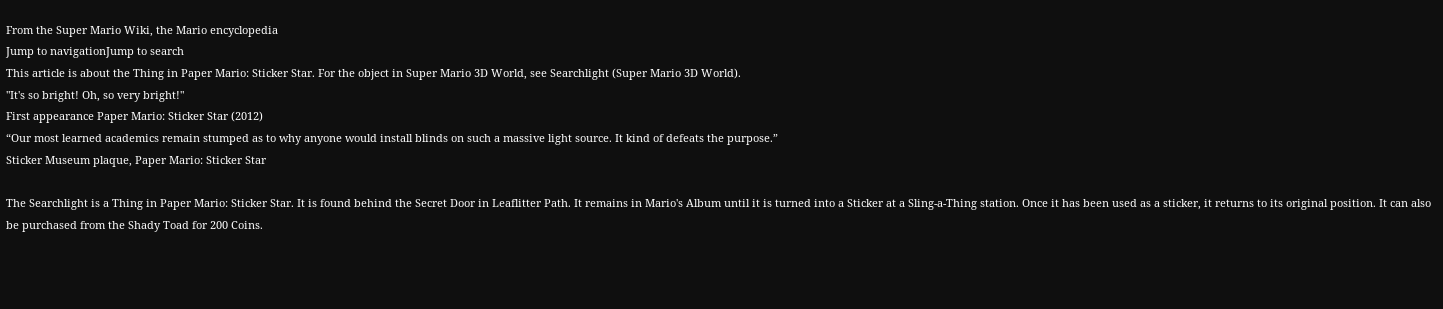From the Super Mario Wiki, the Mario encyclopedia
Jump to navigationJump to search
This article is about the Thing in Paper Mario: Sticker Star. For the object in Super Mario 3D World, see Searchlight (Super Mario 3D World).
"It's so bright! Oh, so very bright!"
First appearance Paper Mario: Sticker Star (2012)
“Our most learned academics remain stumped as to why anyone would install blinds on such a massive light source. It kind of defeats the purpose.”
Sticker Museum plaque, Paper Mario: Sticker Star

The Searchlight is a Thing in Paper Mario: Sticker Star. It is found behind the Secret Door in Leaflitter Path. It remains in Mario's Album until it is turned into a Sticker at a Sling-a-Thing station. Once it has been used as a sticker, it returns to its original position. It can also be purchased from the Shady Toad for 200 Coins.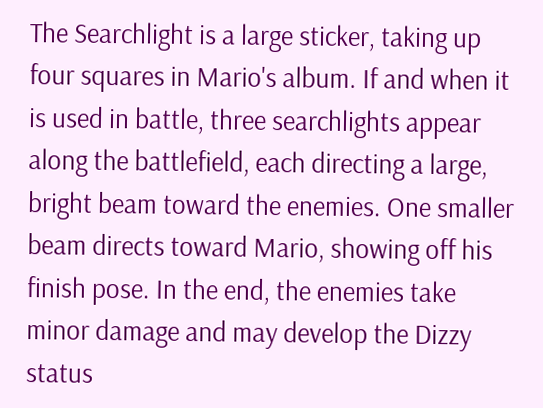The Searchlight is a large sticker, taking up four squares in Mario's album. If and when it is used in battle, three searchlights appear along the battlefield, each directing a large, bright beam toward the enemies. One smaller beam directs toward Mario, showing off his finish pose. In the end, the enemies take minor damage and may develop the Dizzy status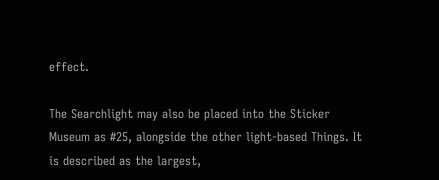effect.

The Searchlight may also be placed into the Sticker Museum as #25, alongside the other light-based Things. It is described as the largest,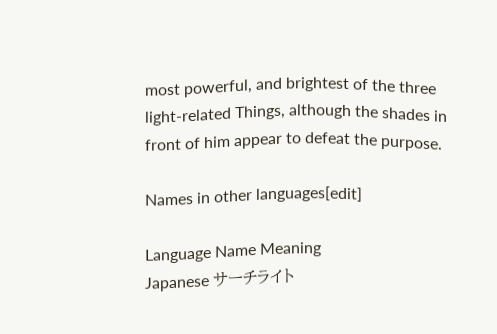most powerful, and brightest of the three light-related Things, although the shades in front of him appear to defeat the purpose.

Names in other languages[edit]

Language Name Meaning
Japanese サーチライト